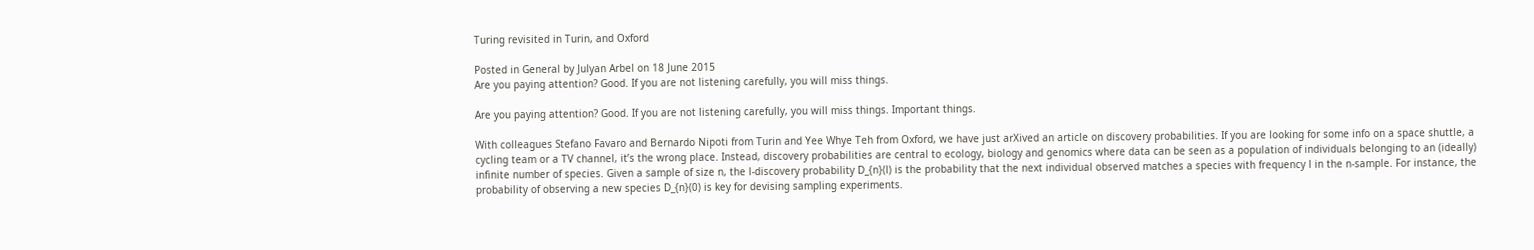Turing revisited in Turin, and Oxford

Posted in General by Julyan Arbel on 18 June 2015
Are you paying attention? Good. If you are not listening carefully, you will miss things.

Are you paying attention? Good. If you are not listening carefully, you will miss things. Important things.

With colleagues Stefano Favaro and Bernardo Nipoti from Turin and Yee Whye Teh from Oxford, we have just arXived an article on discovery probabilities. If you are looking for some info on a space shuttle, a cycling team or a TV channel, it’s the wrong place. Instead, discovery probabilities are central to ecology, biology and genomics where data can be seen as a population of individuals belonging to an (ideally) infinite number of species. Given a sample of size n, the l-discovery probability D_{n}(l) is the probability that the next individual observed matches a species with frequency l in the n-sample. For instance, the probability of observing a new species D_{n}(0) is key for devising sampling experiments.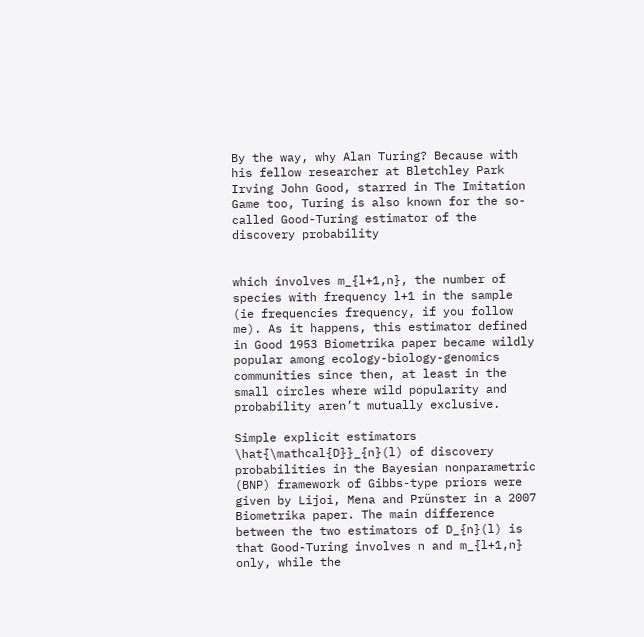By the way, why Alan Turing? Because with his fellow researcher at Bletchley Park Irving John Good, starred in The Imitation Game too, Turing is also known for the so-called Good-Turing estimator of the discovery probability


which involves m_{l+1,n}, the number of species with frequency l+1 in the sample (ie frequencies frequency, if you follow me). As it happens, this estimator defined in Good 1953 Biometrika paper became wildly popular among ecology-biology-genomics communities since then, at least in the small circles where wild popularity and probability aren’t mutually exclusive.

Simple explicit estimators \hat{\mathcal{D}}_{n}(l) of discovery probabilities in the Bayesian nonparametric (BNP) framework of Gibbs-type priors were given by Lijoi, Mena and Prünster in a 2007 Biometrika paper. The main difference between the two estimators of D_{n}(l) is that Good-Turing involves n and m_{l+1,n} only, while the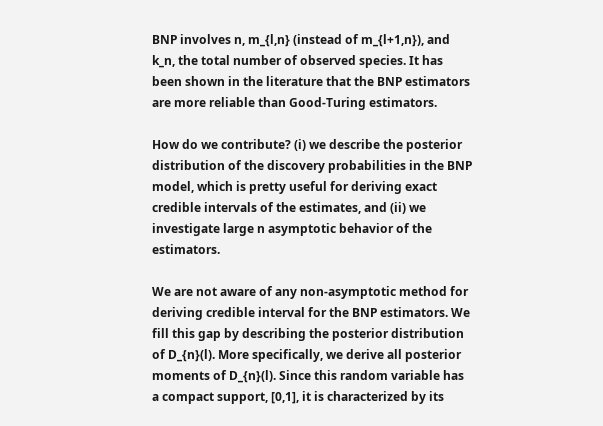BNP involves n, m_{l,n} (instead of m_{l+1,n}), and k_n, the total number of observed species. It has been shown in the literature that the BNP estimators are more reliable than Good-Turing estimators.

How do we contribute? (i) we describe the posterior distribution of the discovery probabilities in the BNP model, which is pretty useful for deriving exact credible intervals of the estimates, and (ii) we investigate large n asymptotic behavior of the estimators.

We are not aware of any non-asymptotic method for deriving credible interval for the BNP estimators. We fill this gap by describing the posterior distribution of D_{n}(l). More specifically, we derive all posterior moments of D_{n}(l). Since this random variable has a compact support, [0,1], it is characterized by its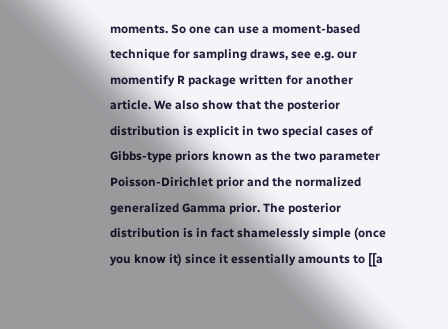moments. So one can use a moment-based technique for sampling draws, see e.g. our momentify R package written for another article. We also show that the posterior distribution is explicit in two special cases of Gibbs-type priors known as the two parameter Poisson-Dirichlet prior and the normalized generalized Gamma prior. The posterior distribution is in fact shamelessly simple (once you know it) since it essentially amounts to [[a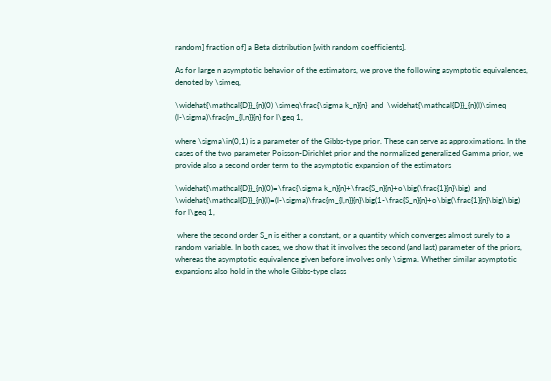random] fraction of] a Beta distribution [with random coefficients].

As for large n asymptotic behavior of the estimators, we prove the following asymptotic equivalences, denoted by \simeq,

\widehat{\mathcal{D}}_{n}(0) \simeq\frac{\sigma k_n}{n}  and  \widehat{\mathcal{D}}_{n}(l)\simeq (l-\sigma)\frac{m_{l,n}}{n} for l\geq 1,

where \sigma\in(0,1) is a parameter of the Gibbs-type prior. These can serve as approximations. In the cases of the two parameter Poisson-Dirichlet prior and the normalized generalized Gamma prior, we provide also a second order term to the asymptotic expansion of the estimators

\widehat{\mathcal{D}}_{n}(0)=\frac{\sigma k_n}{n}+\frac{S_n}{n}+o\big(\frac{1}{n}\big)  and  \widehat{\mathcal{D}}_{n}(l)=(l-\sigma)\frac{m_{l,n}}{n}\big(1-\frac{S_n}{n}+o\big(\frac{1}{n}\big)\big) for l\geq 1,

 where the second order S_n is either a constant, or a quantity which converges almost surely to a random variable. In both cases, we show that it involves the second (and last) parameter of the priors, whereas the asymptotic equivalence given before involves only \sigma. Whether similar asymptotic expansions also hold in the whole Gibbs-type class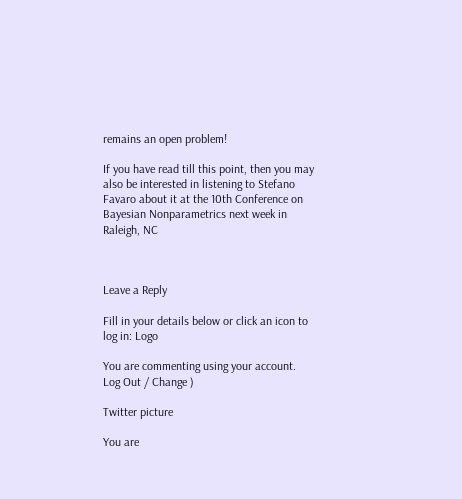remains an open problem!

If you have read till this point, then you may also be interested in listening to Stefano Favaro about it at the 10th Conference on Bayesian Nonparametrics next week in Raleigh, NC



Leave a Reply

Fill in your details below or click an icon to log in: Logo

You are commenting using your account. Log Out / Change )

Twitter picture

You are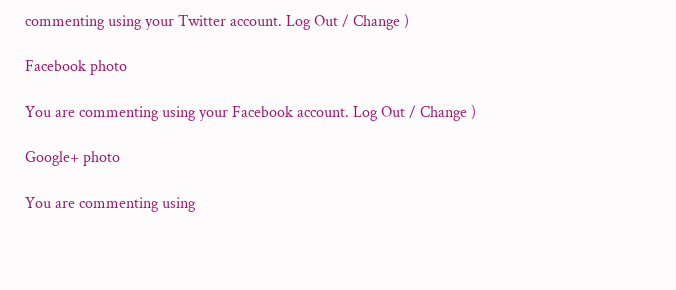commenting using your Twitter account. Log Out / Change )

Facebook photo

You are commenting using your Facebook account. Log Out / Change )

Google+ photo

You are commenting using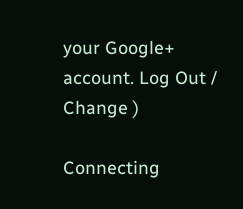your Google+ account. Log Out / Change )

Connecting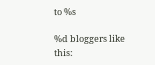to %s

%d bloggers like this: